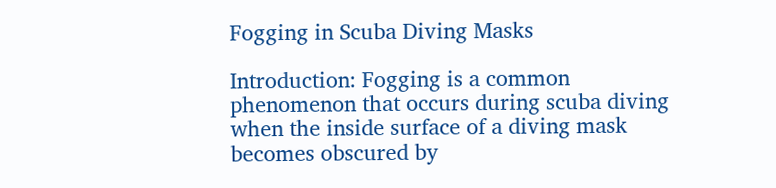Fogging in Scuba Diving Masks

Introduction: Fogging is a common phenomenon that occurs during scuba diving when the inside surface of a diving mask becomes obscured by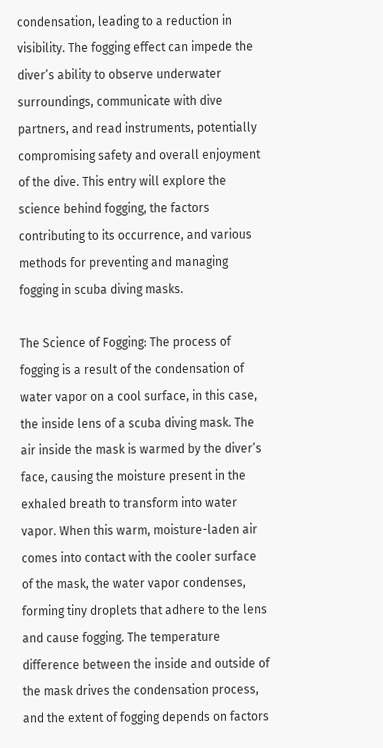condensation, leading to a reduction in visibility. The fogging effect can impede the diver’s ability to observe underwater surroundings, communicate with dive partners, and read instruments, potentially compromising safety and overall enjoyment of the dive. This entry will explore the science behind fogging, the factors contributing to its occurrence, and various methods for preventing and managing fogging in scuba diving masks.

The Science of Fogging: The process of fogging is a result of the condensation of water vapor on a cool surface, in this case, the inside lens of a scuba diving mask. The air inside the mask is warmed by the diver’s face, causing the moisture present in the exhaled breath to transform into water vapor. When this warm, moisture-laden air comes into contact with the cooler surface of the mask, the water vapor condenses, forming tiny droplets that adhere to the lens and cause fogging. The temperature difference between the inside and outside of the mask drives the condensation process, and the extent of fogging depends on factors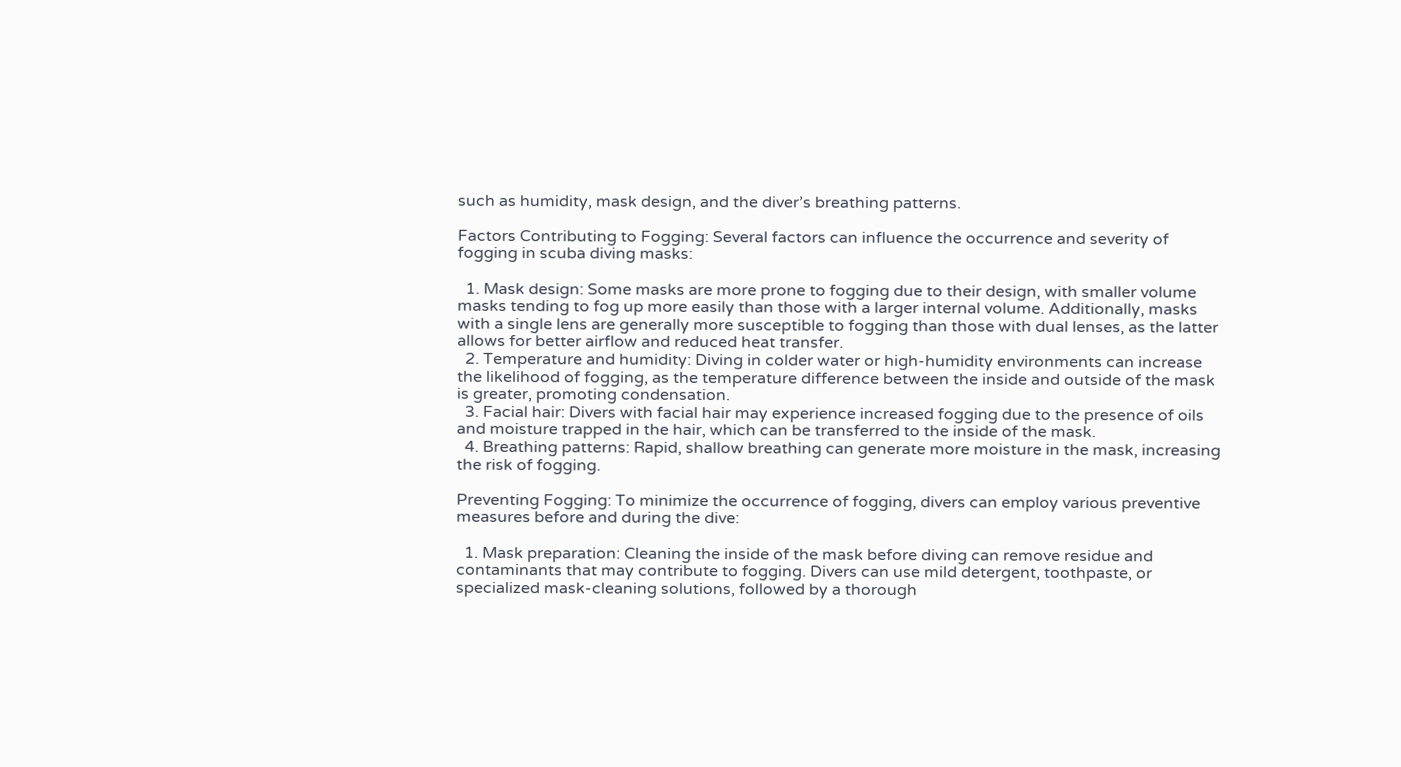such as humidity, mask design, and the diver’s breathing patterns.

Factors Contributing to Fogging: Several factors can influence the occurrence and severity of fogging in scuba diving masks:

  1. Mask design: Some masks are more prone to fogging due to their design, with smaller volume masks tending to fog up more easily than those with a larger internal volume. Additionally, masks with a single lens are generally more susceptible to fogging than those with dual lenses, as the latter allows for better airflow and reduced heat transfer.
  2. Temperature and humidity: Diving in colder water or high-humidity environments can increase the likelihood of fogging, as the temperature difference between the inside and outside of the mask is greater, promoting condensation.
  3. Facial hair: Divers with facial hair may experience increased fogging due to the presence of oils and moisture trapped in the hair, which can be transferred to the inside of the mask.
  4. Breathing patterns: Rapid, shallow breathing can generate more moisture in the mask, increasing the risk of fogging.

Preventing Fogging: To minimize the occurrence of fogging, divers can employ various preventive measures before and during the dive:

  1. Mask preparation: Cleaning the inside of the mask before diving can remove residue and contaminants that may contribute to fogging. Divers can use mild detergent, toothpaste, or specialized mask-cleaning solutions, followed by a thorough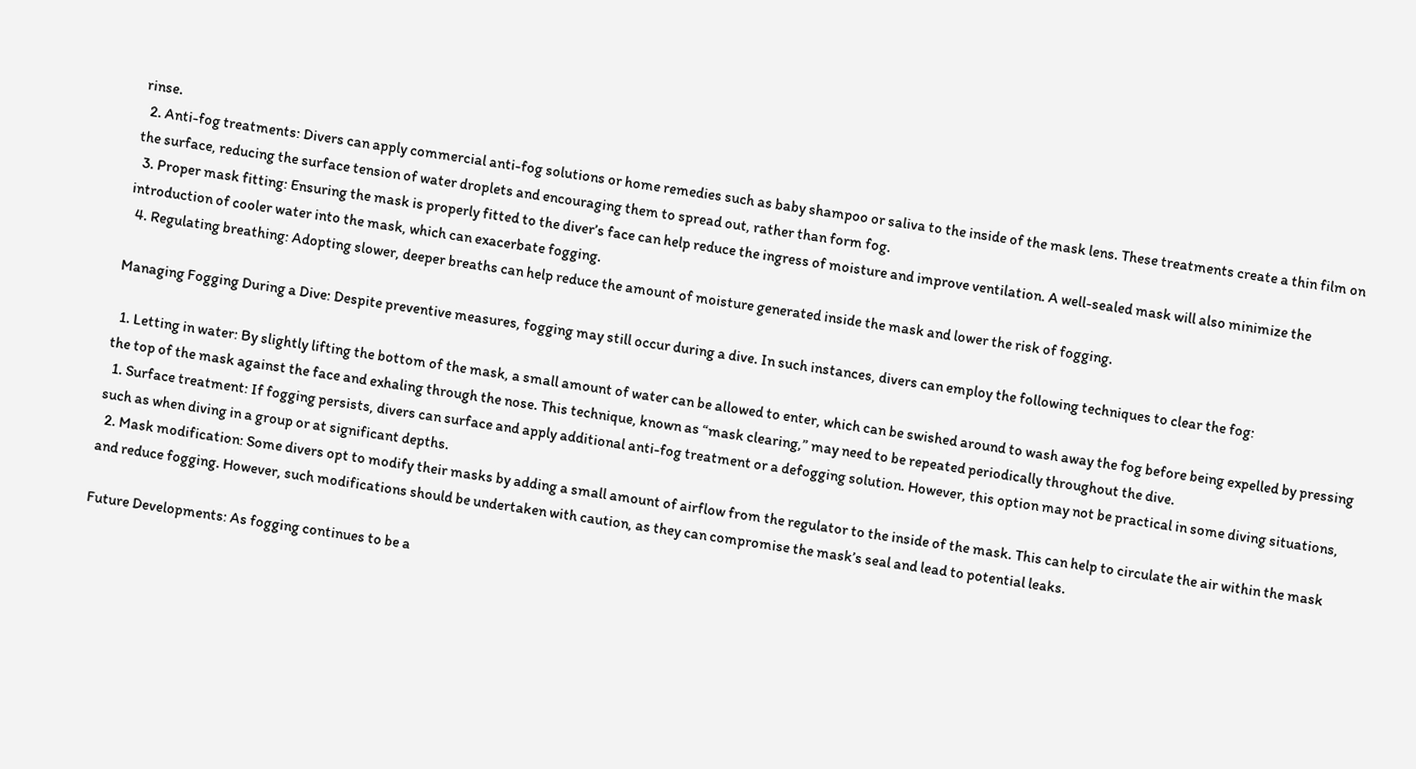rinse.
  2. Anti-fog treatments: Divers can apply commercial anti-fog solutions or home remedies such as baby shampoo or saliva to the inside of the mask lens. These treatments create a thin film on the surface, reducing the surface tension of water droplets and encouraging them to spread out, rather than form fog.
  3. Proper mask fitting: Ensuring the mask is properly fitted to the diver’s face can help reduce the ingress of moisture and improve ventilation. A well-sealed mask will also minimize the introduction of cooler water into the mask, which can exacerbate fogging.
  4. Regulating breathing: Adopting slower, deeper breaths can help reduce the amount of moisture generated inside the mask and lower the risk of fogging.

Managing Fogging During a Dive: Despite preventive measures, fogging may still occur during a dive. In such instances, divers can employ the following techniques to clear the fog:

  1. Letting in water: By slightly lifting the bottom of the mask, a small amount of water can be allowed to enter, which can be swished around to wash away the fog before being expelled by pressing the top of the mask against the face and exhaling through the nose. This technique, known as “mask clearing,” may need to be repeated periodically throughout the dive.
  1. Surface treatment: If fogging persists, divers can surface and apply additional anti-fog treatment or a defogging solution. However, this option may not be practical in some diving situations, such as when diving in a group or at significant depths.
  2. Mask modification: Some divers opt to modify their masks by adding a small amount of airflow from the regulator to the inside of the mask. This can help to circulate the air within the mask and reduce fogging. However, such modifications should be undertaken with caution, as they can compromise the mask’s seal and lead to potential leaks.

Future Developments: As fogging continues to be a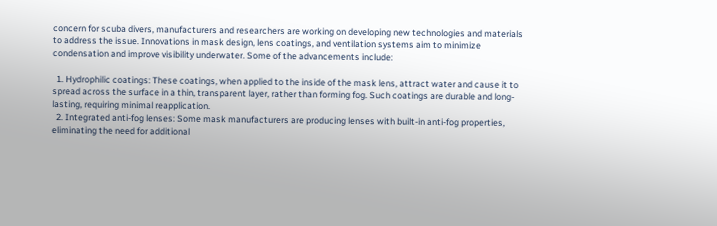concern for scuba divers, manufacturers and researchers are working on developing new technologies and materials to address the issue. Innovations in mask design, lens coatings, and ventilation systems aim to minimize condensation and improve visibility underwater. Some of the advancements include:

  1. Hydrophilic coatings: These coatings, when applied to the inside of the mask lens, attract water and cause it to spread across the surface in a thin, transparent layer, rather than forming fog. Such coatings are durable and long-lasting, requiring minimal reapplication.
  2. Integrated anti-fog lenses: Some mask manufacturers are producing lenses with built-in anti-fog properties, eliminating the need for additional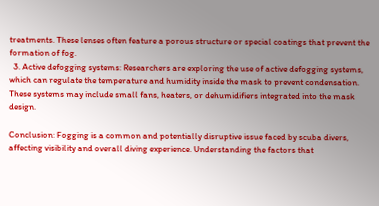treatments. These lenses often feature a porous structure or special coatings that prevent the formation of fog.
  3. Active defogging systems: Researchers are exploring the use of active defogging systems, which can regulate the temperature and humidity inside the mask to prevent condensation. These systems may include small fans, heaters, or dehumidifiers integrated into the mask design.

Conclusion: Fogging is a common and potentially disruptive issue faced by scuba divers, affecting visibility and overall diving experience. Understanding the factors that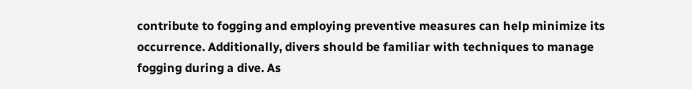contribute to fogging and employing preventive measures can help minimize its occurrence. Additionally, divers should be familiar with techniques to manage fogging during a dive. As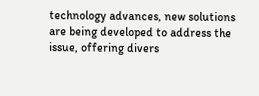technology advances, new solutions are being developed to address the issue, offering divers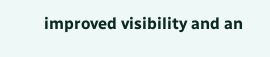improved visibility and an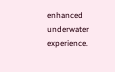enhanced underwater experience.